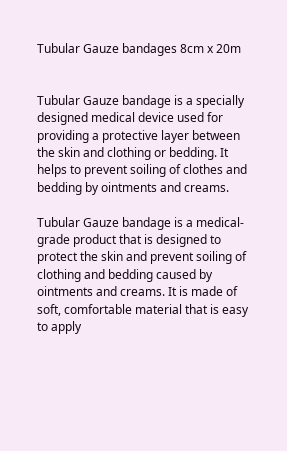Tubular Gauze bandages 8cm x 20m


Tubular Gauze bandage is a specially designed medical device used for providing a protective layer between the skin and clothing or bedding. It helps to prevent soiling of clothes and bedding by ointments and creams.

Tubular Gauze bandage is a medical-grade product that is designed to protect the skin and prevent soiling of clothing and bedding caused by ointments and creams. It is made of soft, comfortable material that is easy to apply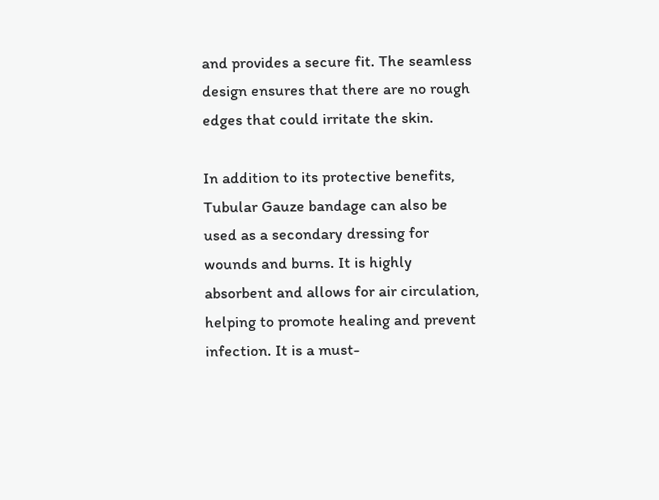and provides a secure fit. The seamless design ensures that there are no rough edges that could irritate the skin.

In addition to its protective benefits, Tubular Gauze bandage can also be used as a secondary dressing for wounds and burns. It is highly absorbent and allows for air circulation, helping to promote healing and prevent infection. It is a must-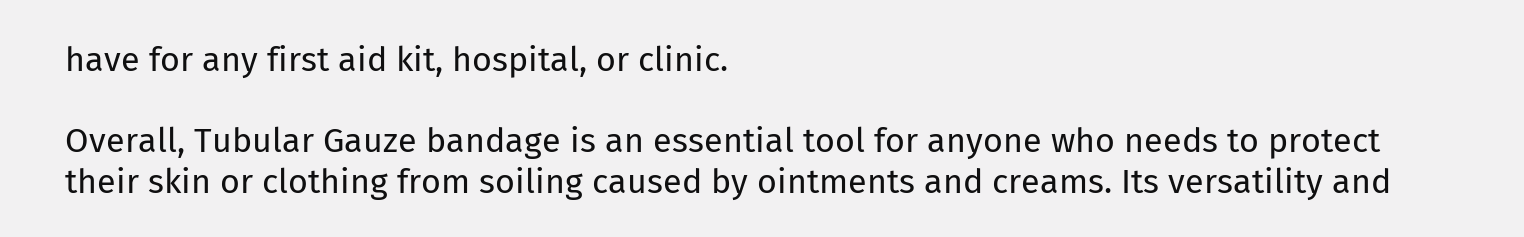have for any first aid kit, hospital, or clinic.

Overall, Tubular Gauze bandage is an essential tool for anyone who needs to protect their skin or clothing from soiling caused by ointments and creams. Its versatility and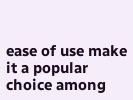ease of use make it a popular choice among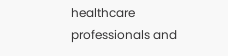healthcare professionals and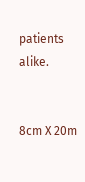patients alike.


8cm X 20m